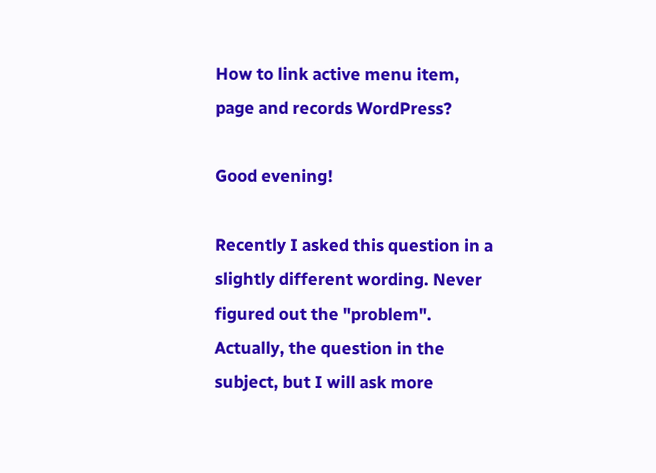How to link active menu item, page and records WordPress?

Good evening!

Recently I asked this question in a slightly different wording. Never figured out the "problem".
Actually, the question in the subject, but I will ask more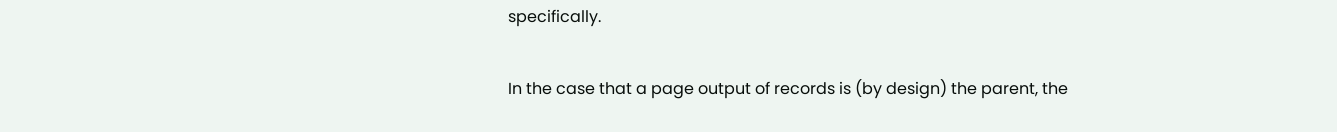specifically.

In the case that a page output of records is (by design) the parent, the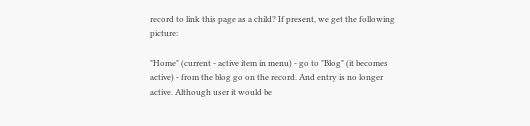record to link this page as a child? If present, we get the following picture:

"Home" (current - active item in menu) - go to "Blog" (it becomes active) - from the blog go on the record. And entry is no longer active. Although user it would be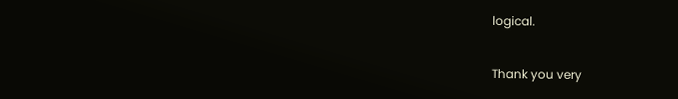logical.

Thank you very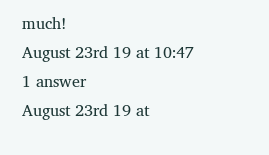much!
August 23rd 19 at 10:47
1 answer
August 23rd 19 at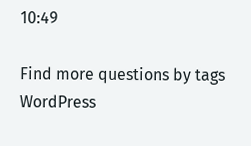10:49

Find more questions by tags WordPress